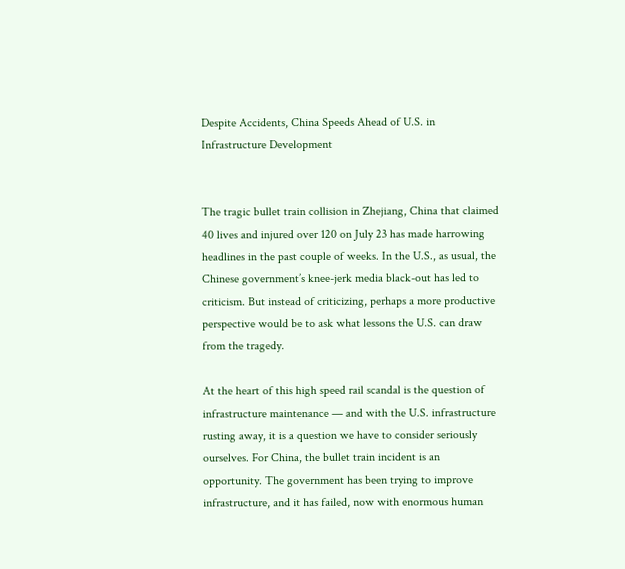Despite Accidents, China Speeds Ahead of U.S. in Infrastructure Development


The tragic bullet train collision in Zhejiang, China that claimed 40 lives and injured over 120 on July 23 has made harrowing headlines in the past couple of weeks. In the U.S., as usual, the Chinese government’s knee-jerk media black-out has led to criticism. But instead of criticizing, perhaps a more productive perspective would be to ask what lessons the U.S. can draw from the tragedy.

At the heart of this high speed rail scandal is the question of infrastructure maintenance — and with the U.S. infrastructure rusting away, it is a question we have to consider seriously ourselves. For China, the bullet train incident is an opportunity. The government has been trying to improve infrastructure, and it has failed, now with enormous human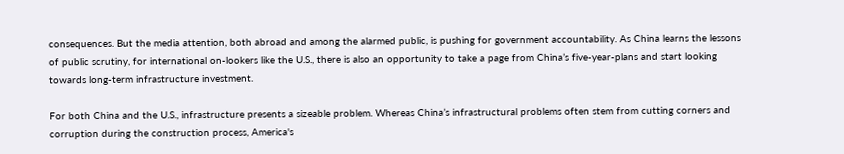consequences. But the media attention, both abroad and among the alarmed public, is pushing for government accountability. As China learns the lessons of public scrutiny, for international on-lookers like the U.S., there is also an opportunity to take a page from China’s five-year-plans and start looking towards long-term infrastructure investment.

For both China and the U.S., infrastructure presents a sizeable problem. Whereas China’s infrastructural problems often stem from cutting corners and corruption during the construction process, America's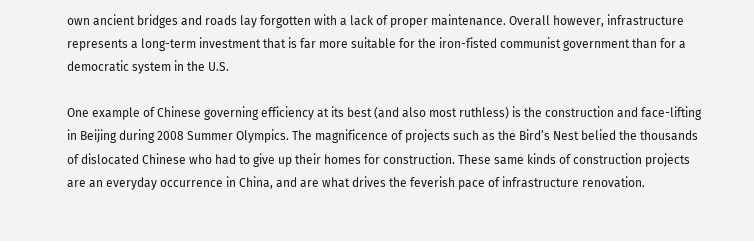own ancient bridges and roads lay forgotten with a lack of proper maintenance. Overall however, infrastructure represents a long-term investment that is far more suitable for the iron-fisted communist government than for a democratic system in the U.S.

One example of Chinese governing efficiency at its best (and also most ruthless) is the construction and face-lifting in Beijing during 2008 Summer Olympics. The magnificence of projects such as the Bird’s Nest belied the thousands of dislocated Chinese who had to give up their homes for construction. These same kinds of construction projects are an everyday occurrence in China, and are what drives the feverish pace of infrastructure renovation.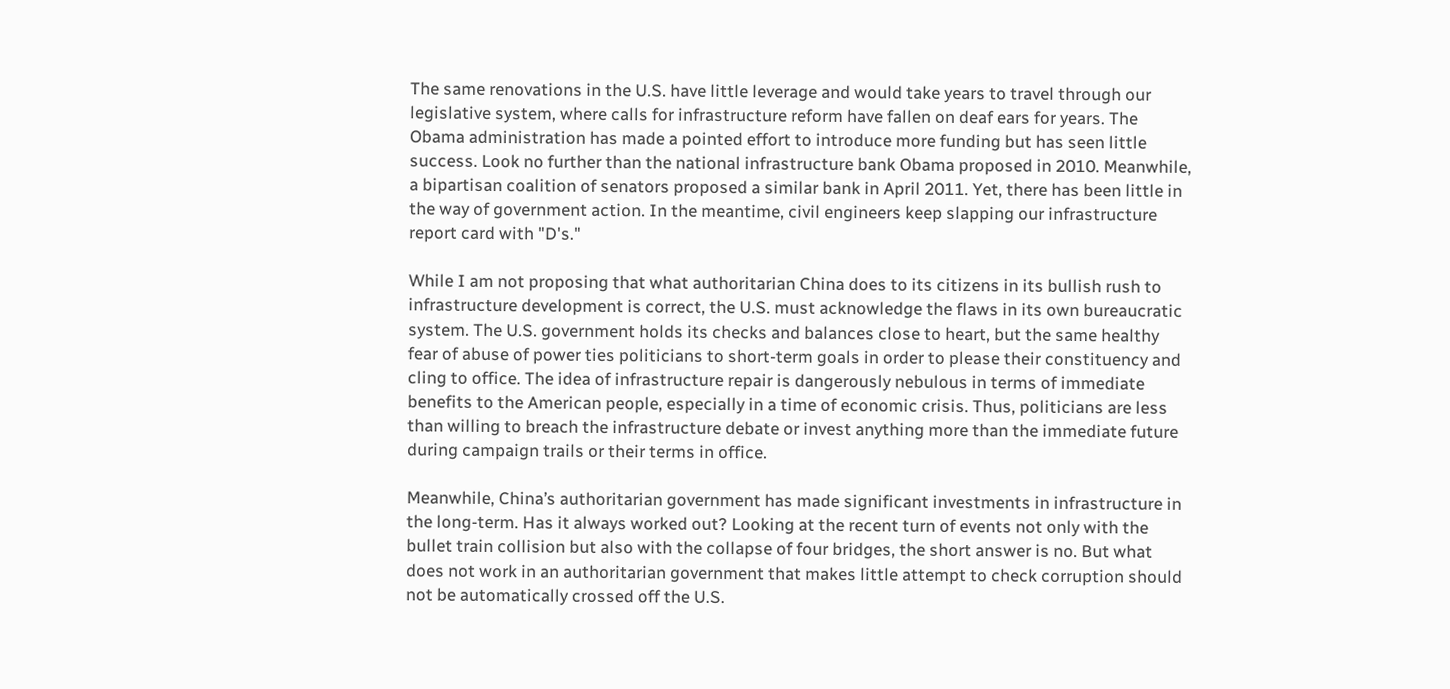The same renovations in the U.S. have little leverage and would take years to travel through our legislative system, where calls for infrastructure reform have fallen on deaf ears for years. The Obama administration has made a pointed effort to introduce more funding but has seen little success. Look no further than the national infrastructure bank Obama proposed in 2010. Meanwhile, a bipartisan coalition of senators proposed a similar bank in April 2011. Yet, there has been little in the way of government action. In the meantime, civil engineers keep slapping our infrastructure report card with "D's."

While I am not proposing that what authoritarian China does to its citizens in its bullish rush to infrastructure development is correct, the U.S. must acknowledge the flaws in its own bureaucratic system. The U.S. government holds its checks and balances close to heart, but the same healthy fear of abuse of power ties politicians to short-term goals in order to please their constituency and cling to office. The idea of infrastructure repair is dangerously nebulous in terms of immediate benefits to the American people, especially in a time of economic crisis. Thus, politicians are less than willing to breach the infrastructure debate or invest anything more than the immediate future during campaign trails or their terms in office.

Meanwhile, China’s authoritarian government has made significant investments in infrastructure in the long-term. Has it always worked out? Looking at the recent turn of events not only with the bullet train collision but also with the collapse of four bridges, the short answer is no. But what does not work in an authoritarian government that makes little attempt to check corruption should not be automatically crossed off the U.S.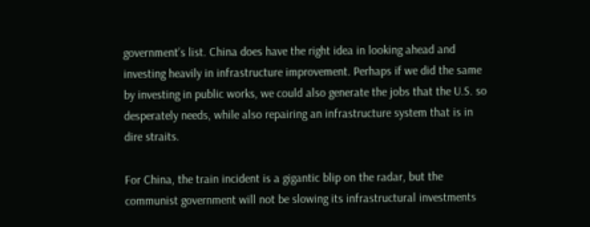government’s list. China does have the right idea in looking ahead and investing heavily in infrastructure improvement. Perhaps if we did the same by investing in public works, we could also generate the jobs that the U.S. so desperately needs, while also repairing an infrastructure system that is in dire straits.

For China, the train incident is a gigantic blip on the radar, but the communist government will not be slowing its infrastructural investments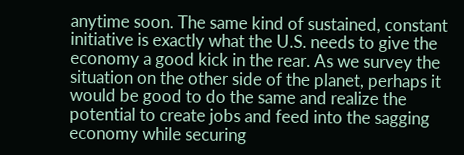anytime soon. The same kind of sustained, constant initiative is exactly what the U.S. needs to give the economy a good kick in the rear. As we survey the situation on the other side of the planet, perhaps it would be good to do the same and realize the potential to create jobs and feed into the sagging economy while securing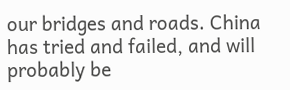our bridges and roads. China has tried and failed, and will probably be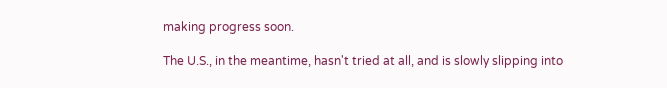making progress soon.

The U.S., in the meantime, hasn't tried at all, and is slowly slipping into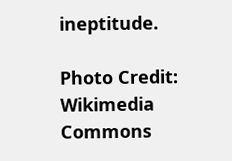ineptitude.

Photo Credit: Wikimedia Commons